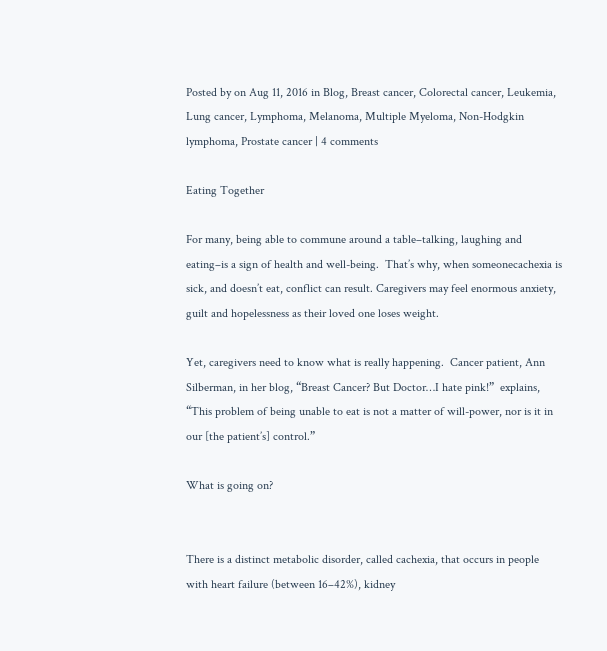Posted by on Aug 11, 2016 in Blog, Breast cancer, Colorectal cancer, Leukemia, Lung cancer, Lymphoma, Melanoma, Multiple Myeloma, Non-Hodgkin lymphoma, Prostate cancer | 4 comments

Eating Together

For many, being able to commune around a table–talking, laughing and eating–is a sign of health and well-being.  That’s why, when someonecachexia is sick, and doesn’t eat, conflict can result. Caregivers may feel enormous anxiety, guilt and hopelessness as their loved one loses weight.

Yet, caregivers need to know what is really happening.  Cancer patient, Ann Silberman, in her blog, “Breast Cancer? But Doctor…I hate pink!”  explains, “This problem of being unable to eat is not a matter of will-power, nor is it in our [the patient’s] control.”

What is going on?


There is a distinct metabolic disorder, called cachexia, that occurs in people with heart failure (between 16–42%), kidney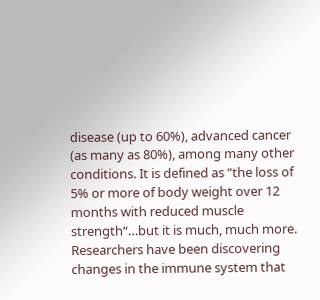disease (up to 60%), advanced cancer (as many as 80%), among many other conditions. It is defined as “the loss of 5% or more of body weight over 12 months with reduced muscle strength“…but it is much, much more.  Researchers have been discovering changes in the immune system that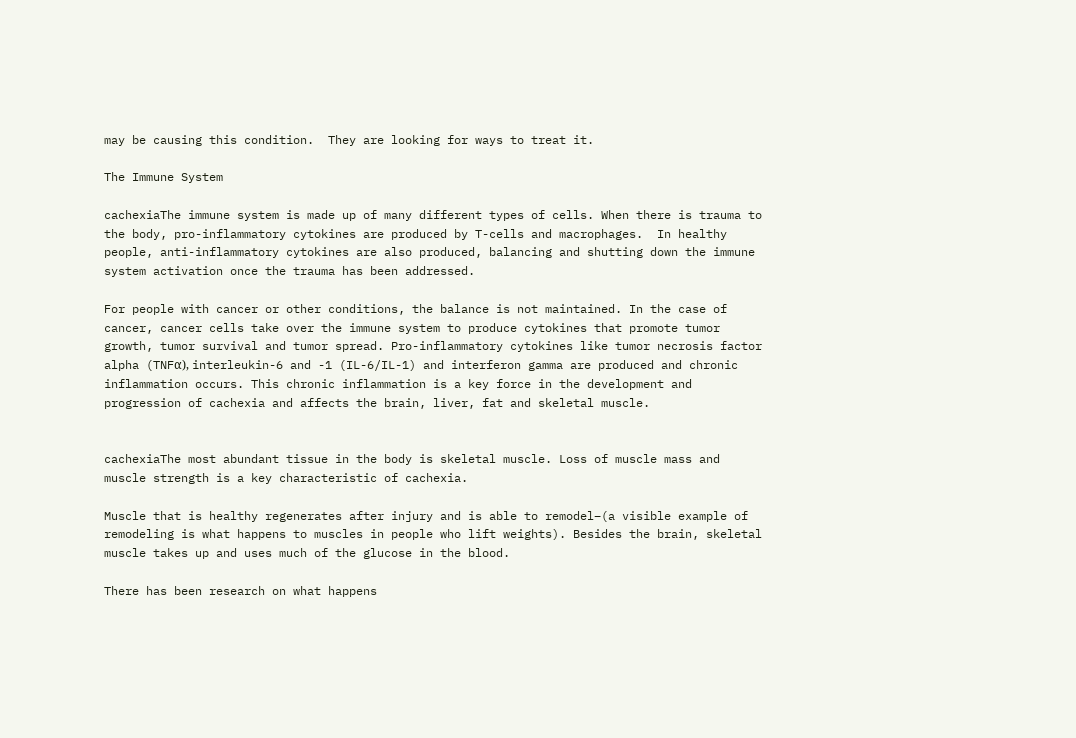may be causing this condition.  They are looking for ways to treat it.

The Immune System

cachexiaThe immune system is made up of many different types of cells. When there is trauma to the body, pro-inflammatory cytokines are produced by T-cells and macrophages.  In healthy people, anti-inflammatory cytokines are also produced, balancing and shutting down the immune system activation once the trauma has been addressed.

For people with cancer or other conditions, the balance is not maintained. In the case of cancer, cancer cells take over the immune system to produce cytokines that promote tumor growth, tumor survival and tumor spread. Pro-inflammatory cytokines like tumor necrosis factor alpha (TNFα), interleukin-6 and -1 (IL-6/IL-1) and interferon gamma are produced and chronic inflammation occurs. This chronic inflammation is a key force in the development and progression of cachexia and affects the brain, liver, fat and skeletal muscle.


cachexiaThe most abundant tissue in the body is skeletal muscle. Loss of muscle mass and muscle strength is a key characteristic of cachexia.

Muscle that is healthy regenerates after injury and is able to remodel–(a visible example of remodeling is what happens to muscles in people who lift weights). Besides the brain, skeletal muscle takes up and uses much of the glucose in the blood.

There has been research on what happens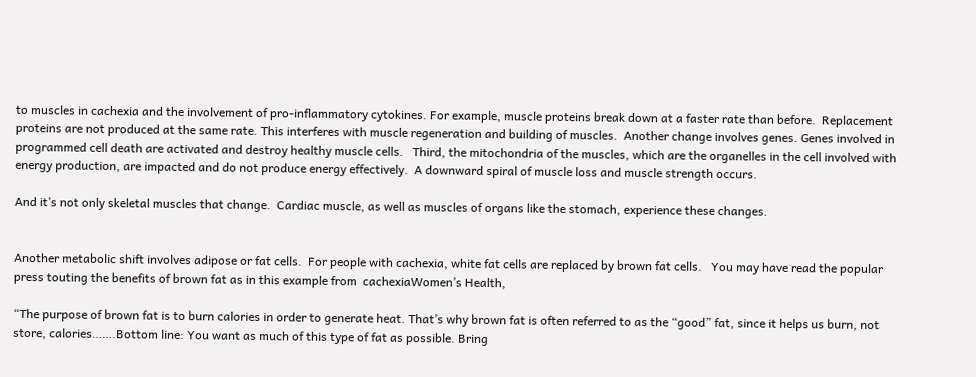to muscles in cachexia and the involvement of pro-inflammatory cytokines. For example, muscle proteins break down at a faster rate than before.  Replacement proteins are not produced at the same rate. This interferes with muscle regeneration and building of muscles.  Another change involves genes. Genes involved in programmed cell death are activated and destroy healthy muscle cells.   Third, the mitochondria of the muscles, which are the organelles in the cell involved with energy production, are impacted and do not produce energy effectively.  A downward spiral of muscle loss and muscle strength occurs.

And it’s not only skeletal muscles that change.  Cardiac muscle, as well as muscles of organs like the stomach, experience these changes.


Another metabolic shift involves adipose or fat cells.  For people with cachexia, white fat cells are replaced by brown fat cells.   You may have read the popular press touting the benefits of brown fat as in this example from  cachexiaWomen’s Health,

“The purpose of brown fat is to burn calories in order to generate heat. That’s why brown fat is often referred to as the “good” fat, since it helps us burn, not store, calories…….Bottom line: You want as much of this type of fat as possible. Bring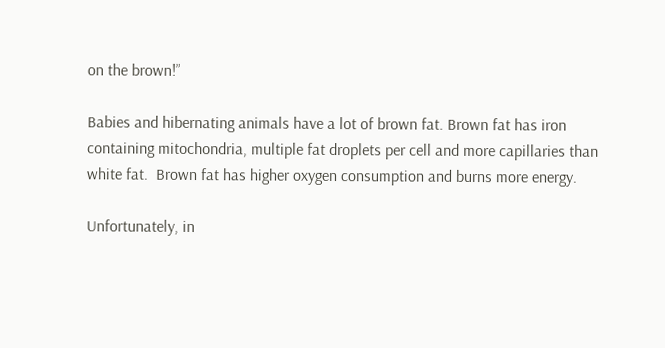on the brown!”

Babies and hibernating animals have a lot of brown fat. Brown fat has iron containing mitochondria, multiple fat droplets per cell and more capillaries than white fat.  Brown fat has higher oxygen consumption and burns more energy.

Unfortunately, in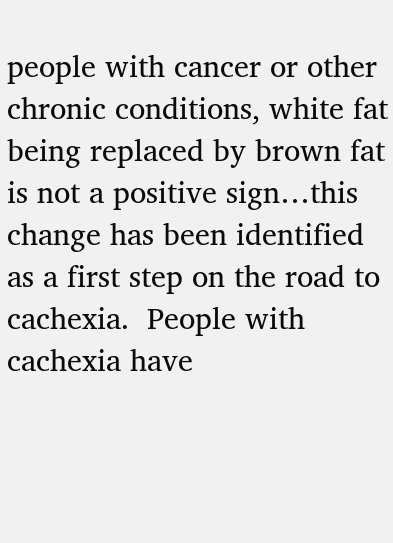people with cancer or other chronic conditions, white fat being replaced by brown fat is not a positive sign…this change has been identified as a first step on the road to cachexia.  People with cachexia have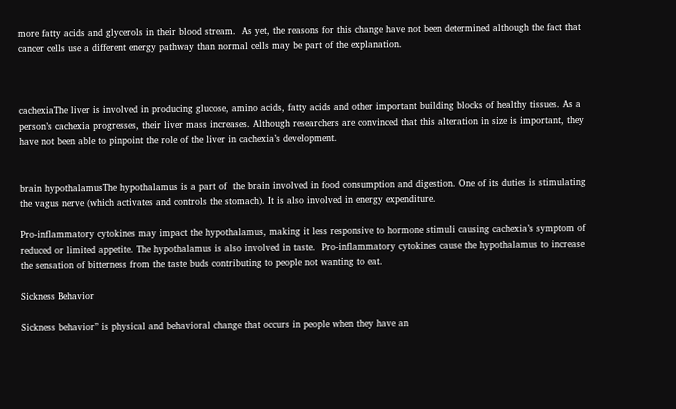more fatty acids and glycerols in their blood stream.  As yet, the reasons for this change have not been determined although the fact that cancer cells use a different energy pathway than normal cells may be part of the explanation.



cachexiaThe liver is involved in producing glucose, amino acids, fatty acids and other important building blocks of healthy tissues. As a person’s cachexia progresses, their liver mass increases. Although researchers are convinced that this alteration in size is important, they have not been able to pinpoint the role of the liver in cachexia’s development.


brain hypothalamusThe hypothalamus is a part of  the brain involved in food consumption and digestion. One of its duties is stimulating the vagus nerve (which activates and controls the stomach). It is also involved in energy expenditure.

Pro-inflammatory cytokines may impact the hypothalamus, making it less responsive to hormone stimuli causing cachexia’s symptom of reduced or limited appetite. The hypothalamus is also involved in taste.  Pro-inflammatory cytokines cause the hypothalamus to increase the sensation of bitterness from the taste buds contributing to people not wanting to eat.

Sickness Behavior

Sickness behavior” is physical and behavioral change that occurs in people when they have an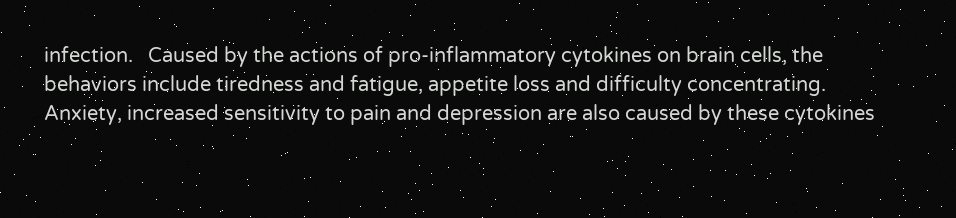infection.   Caused by the actions of pro-inflammatory cytokines on brain cells, the behaviors include tiredness and fatigue, appetite loss and difficulty concentrating. Anxiety, increased sensitivity to pain and depression are also caused by these cytokines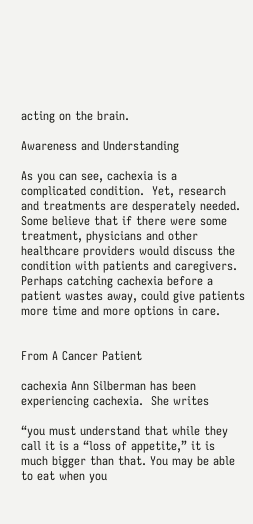acting on the brain.

Awareness and Understanding

As you can see, cachexia is a complicated condition.  Yet, research and treatments are desperately needed.  Some believe that if there were some treatment, physicians and other healthcare providers would discuss the condition with patients and caregivers.  Perhaps catching cachexia before a patient wastes away, could give patients more time and more options in care.


From A Cancer Patient

cachexia Ann Silberman has been experiencing cachexia.  She writes

“you must understand that while they call it is a “loss of appetite,” it is much bigger than that. You may be able to eat when you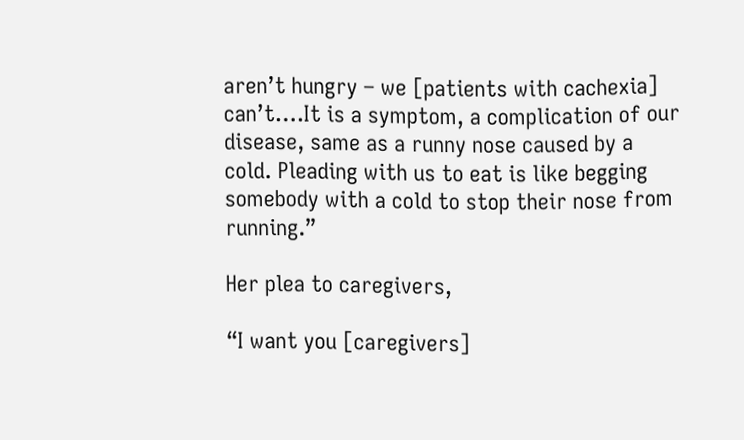aren’t hungry – we [patients with cachexia] can’t….It is a symptom, a complication of our disease, same as a runny nose caused by a cold. Pleading with us to eat is like begging somebody with a cold to stop their nose from running.”

Her plea to caregivers,

“I want you [caregivers]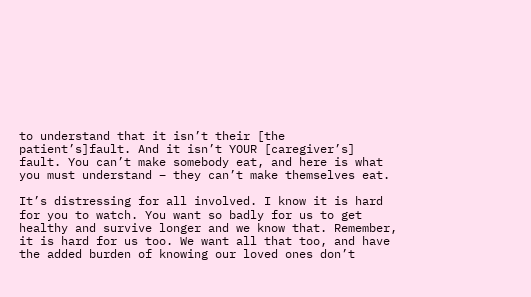to understand that it isn’t their [the patient’s]fault. And it isn’t YOUR [caregiver’s] fault. You can’t make somebody eat, and here is what you must understand – they can’t make themselves eat.

It’s distressing for all involved. I know it is hard for you to watch. You want so badly for us to get healthy and survive longer and we know that. Remember, it is hard for us too. We want all that too, and have the added burden of knowing our loved ones don’t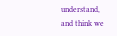understand, and think we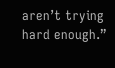aren’t trying hard enough.”